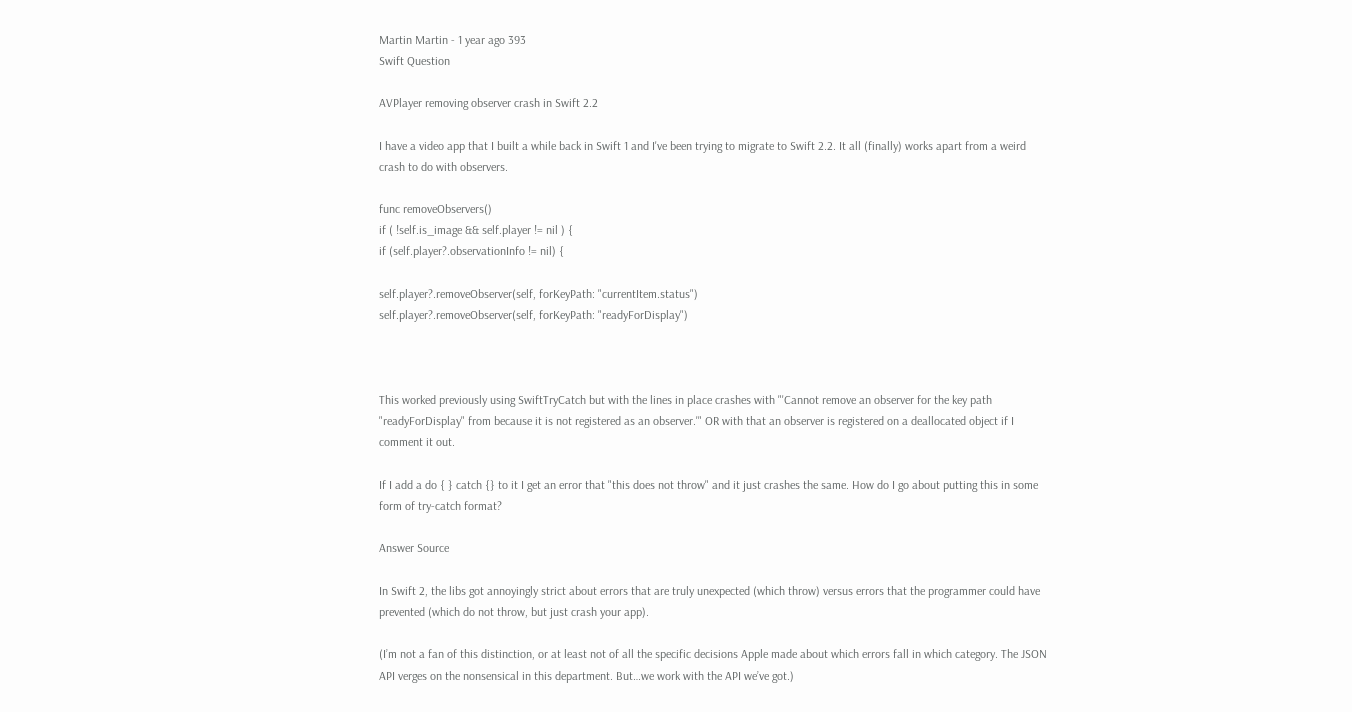Martin Martin - 1 year ago 393
Swift Question

AVPlayer removing observer crash in Swift 2.2

I have a video app that I built a while back in Swift 1 and I've been trying to migrate to Swift 2.2. It all (finally) works apart from a weird crash to do with observers.

func removeObservers()
if ( !self.is_image && self.player != nil ) {
if (self.player?.observationInfo != nil) {

self.player?.removeObserver(self, forKeyPath: "currentItem.status")
self.player?.removeObserver(self, forKeyPath: "readyForDisplay")



This worked previously using SwiftTryCatch but with the lines in place crashes with "'Cannot remove an observer for the key path "readyForDisplay" from because it is not registered as an observer.'" OR with that an observer is registered on a deallocated object if I comment it out.

If I add a do { } catch {} to it I get an error that "this does not throw" and it just crashes the same. How do I go about putting this in some form of try-catch format?

Answer Source

In Swift 2, the libs got annoyingly strict about errors that are truly unexpected (which throw) versus errors that the programmer could have prevented (which do not throw, but just crash your app).

(I’m not a fan of this distinction, or at least not of all the specific decisions Apple made about which errors fall in which category. The JSON API verges on the nonsensical in this department. But…we work with the API we’ve got.)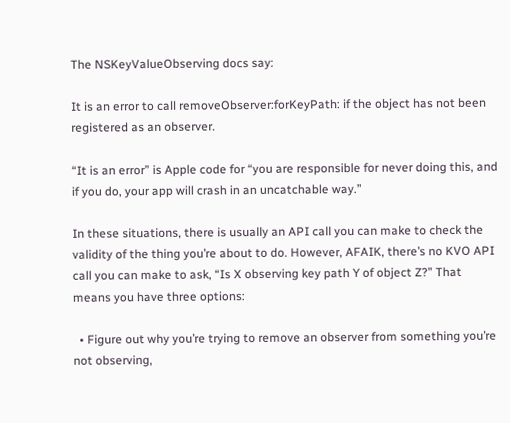The NSKeyValueObserving docs say:

It is an error to call removeObserver:forKeyPath: if the object has not been registered as an observer.

“It is an error” is Apple code for “you are responsible for never doing this, and if you do, your app will crash in an uncatchable way.”

In these situations, there is usually an API call you can make to check the validity of the thing you’re about to do. However, AFAIK, there’s no KVO API call you can make to ask, “Is X observing key path Y of object Z?” That means you have three options:

  • Figure out why you’re trying to remove an observer from something you’re not observing,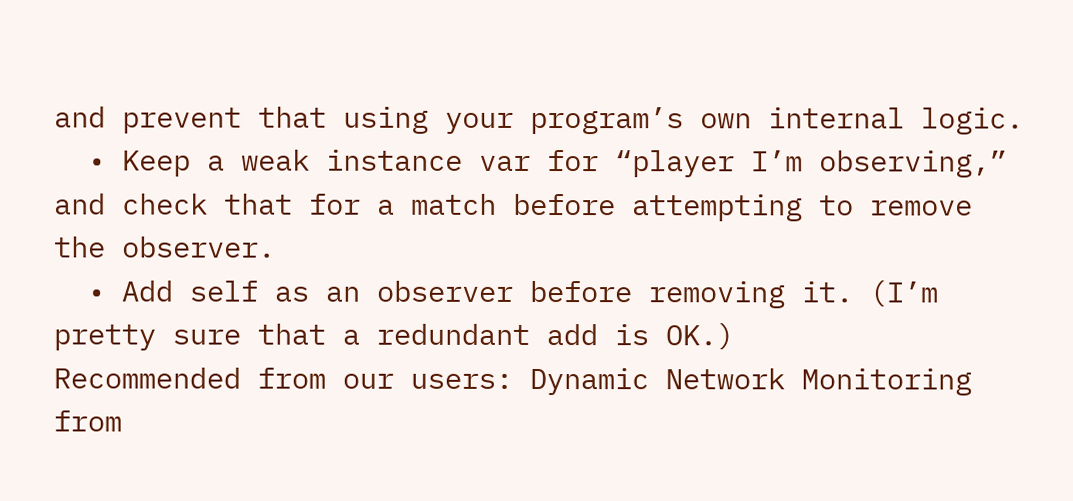and prevent that using your program’s own internal logic.
  • Keep a weak instance var for “player I’m observing,” and check that for a match before attempting to remove the observer.
  • Add self as an observer before removing it. (I’m pretty sure that a redundant add is OK.)
Recommended from our users: Dynamic Network Monitoring from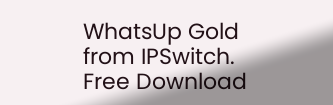WhatsUp Gold from IPSwitch. Free Download